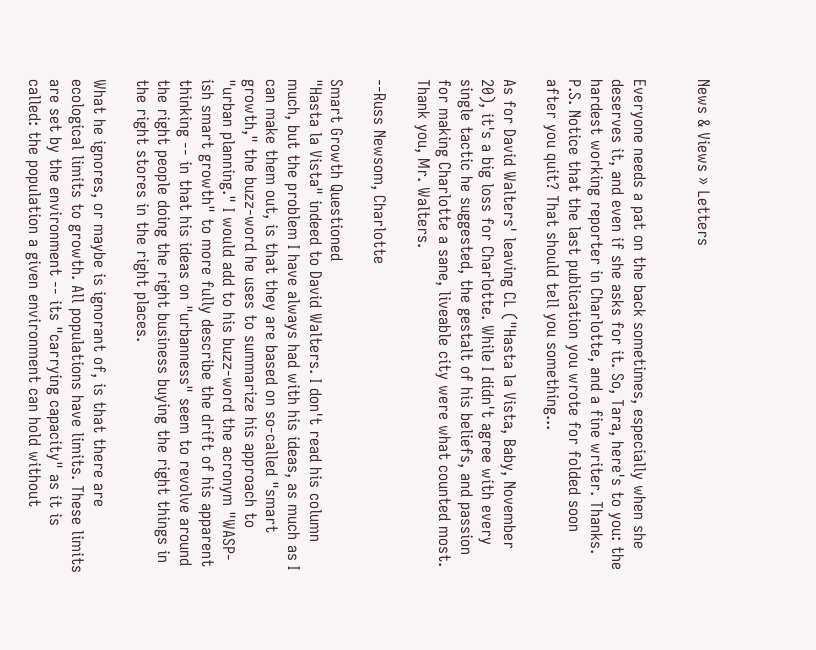News & Views » Letters


Everyone needs a pat on the back sometimes, especially when she deserves it, and even if she asks for it. So, Tara, here's to you: the hardest working reporter in Charlotte, and a fine writer. Thanks. P.S. Notice that the last publication you wrote for folded soon after you quit? That should tell you something...

As for David Walters' leaving CL ("Hasta la Vista, Baby, November 20), it's a big loss for Charlotte. While I didn't agree with every single tactic he suggested, the gestalt of his beliefs, and passion for making Charlotte a sane, liveable city were what counted most. Thank you, Mr. Walters.

--Russ Newsom, Charlotte

Smart Growth Questioned
"Hasta la Vista" indeed to David Walters. I don't read his column much, but the problem I have always had with his ideas, as much as I can make them out, is that they are based on so-called "smart growth," the buzz-word he uses to summarize his approach to "urban planning." I would add to his buzz-word the acronym "WASP-ish smart growth" to more fully describe the drift of his apparent thinking -- in that his ideas on "urbanness" seem to revolve around the right people doing the right business buying the right things in the right stores in the right places.

What he ignores, or maybe is ignorant of, is that there are ecological limits to growth. All populations have limits. These limits are set by the environment -- its "carrying capacity" as it is called: the population a given environment can hold without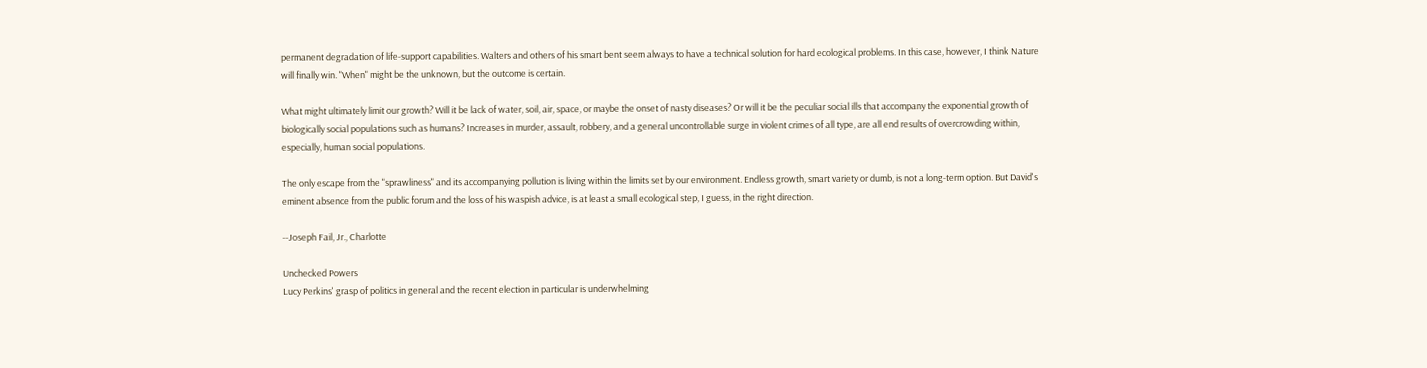permanent degradation of life-support capabilities. Walters and others of his smart bent seem always to have a technical solution for hard ecological problems. In this case, however, I think Nature will finally win. "When" might be the unknown, but the outcome is certain.

What might ultimately limit our growth? Will it be lack of water, soil, air, space, or maybe the onset of nasty diseases? Or will it be the peculiar social ills that accompany the exponential growth of biologically social populations such as humans? Increases in murder, assault, robbery, and a general uncontrollable surge in violent crimes of all type, are all end results of overcrowding within, especially, human social populations.

The only escape from the "sprawliness" and its accompanying pollution is living within the limits set by our environment. Endless growth, smart variety or dumb, is not a long-term option. But David's eminent absence from the public forum and the loss of his waspish advice, is at least a small ecological step, I guess, in the right direction.

--Joseph Fail, Jr., Charlotte

Unchecked Powers
Lucy Perkins' grasp of politics in general and the recent election in particular is underwhelming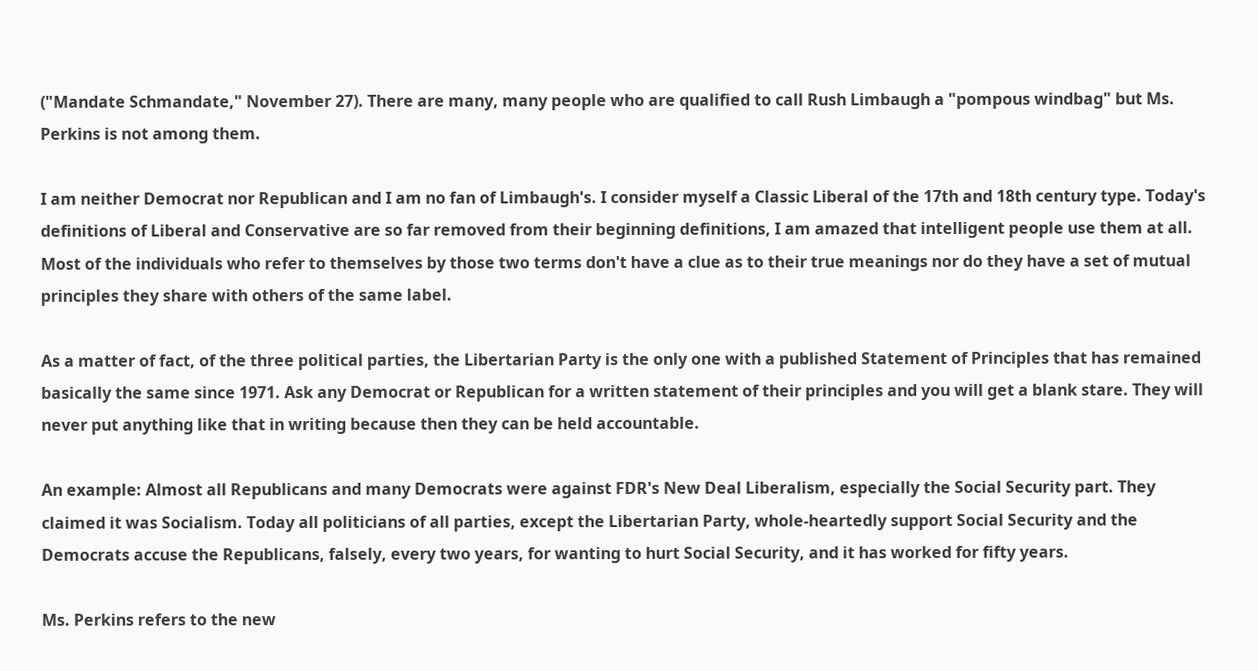("Mandate Schmandate," November 27). There are many, many people who are qualified to call Rush Limbaugh a "pompous windbag" but Ms. Perkins is not among them.

I am neither Democrat nor Republican and I am no fan of Limbaugh's. I consider myself a Classic Liberal of the 17th and 18th century type. Today's definitions of Liberal and Conservative are so far removed from their beginning definitions, I am amazed that intelligent people use them at all. Most of the individuals who refer to themselves by those two terms don't have a clue as to their true meanings nor do they have a set of mutual principles they share with others of the same label.

As a matter of fact, of the three political parties, the Libertarian Party is the only one with a published Statement of Principles that has remained basically the same since 1971. Ask any Democrat or Republican for a written statement of their principles and you will get a blank stare. They will never put anything like that in writing because then they can be held accountable.

An example: Almost all Republicans and many Democrats were against FDR's New Deal Liberalism, especially the Social Security part. They claimed it was Socialism. Today all politicians of all parties, except the Libertarian Party, whole-heartedly support Social Security and the Democrats accuse the Republicans, falsely, every two years, for wanting to hurt Social Security, and it has worked for fifty years.

Ms. Perkins refers to the new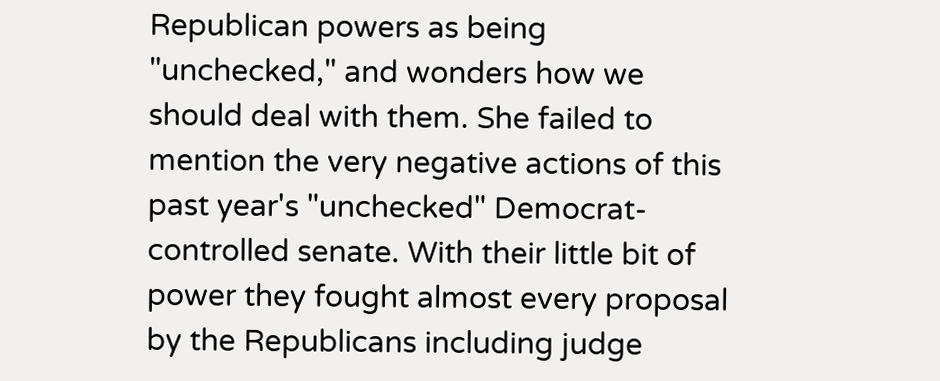Republican powers as being "unchecked," and wonders how we should deal with them. She failed to mention the very negative actions of this past year's "unchecked" Democrat-controlled senate. With their little bit of power they fought almost every proposal by the Republicans including judge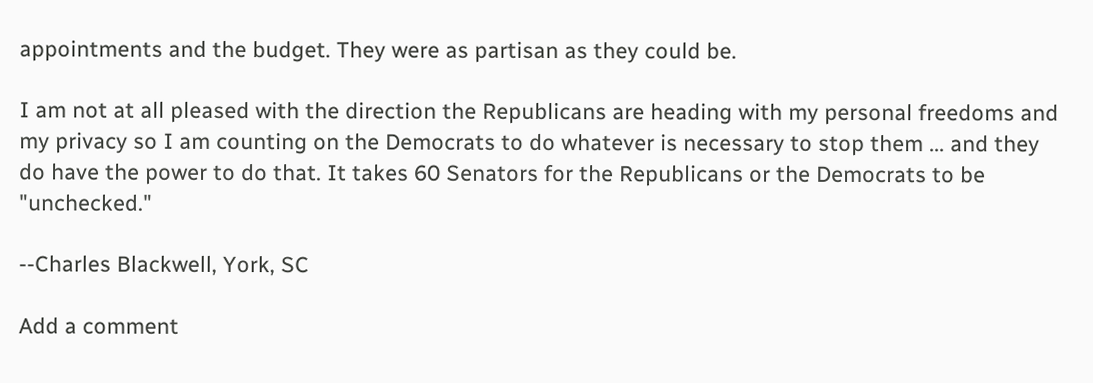appointments and the budget. They were as partisan as they could be.

I am not at all pleased with the direction the Republicans are heading with my personal freedoms and my privacy so I am counting on the Democrats to do whatever is necessary to stop them ... and they do have the power to do that. It takes 60 Senators for the Republicans or the Democrats to be "unchecked."

--Charles Blackwell, York, SC

Add a comment